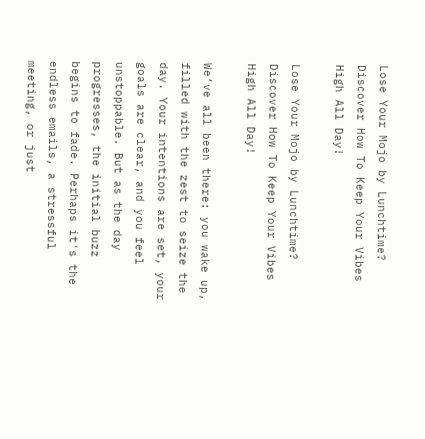Lose Your Mojo by Lunchtime? Discover How To Keep Your Vibes High All Day!

Lose Your Mojo by Lunchtime? Discover How To Keep Your Vibes High All Day!

We’ve all been there: you wake up, filled with the zest to seize the day. Your intentions are set, your goals are clear, and you feel unstoppable. But as the day progresses, the initial buzz begins to fade. Perhaps it's the endless emails, a stressful meeting, or just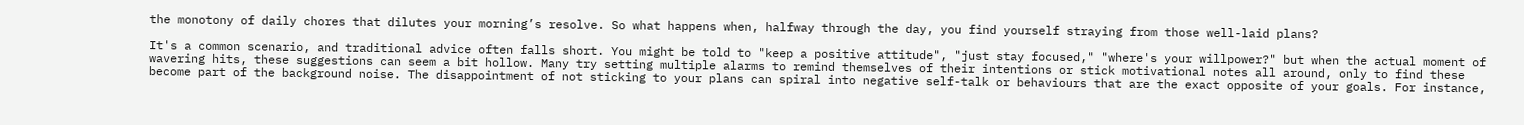the monotony of daily chores that dilutes your morning’s resolve. So what happens when, halfway through the day, you find yourself straying from those well-laid plans?

It's a common scenario, and traditional advice often falls short. You might be told to "keep a positive attitude", "just stay focused," "where's your willpower?" but when the actual moment of wavering hits, these suggestions can seem a bit hollow. Many try setting multiple alarms to remind themselves of their intentions or stick motivational notes all around, only to find these become part of the background noise. The disappointment of not sticking to your plans can spiral into negative self-talk or behaviours that are the exact opposite of your goals. For instance,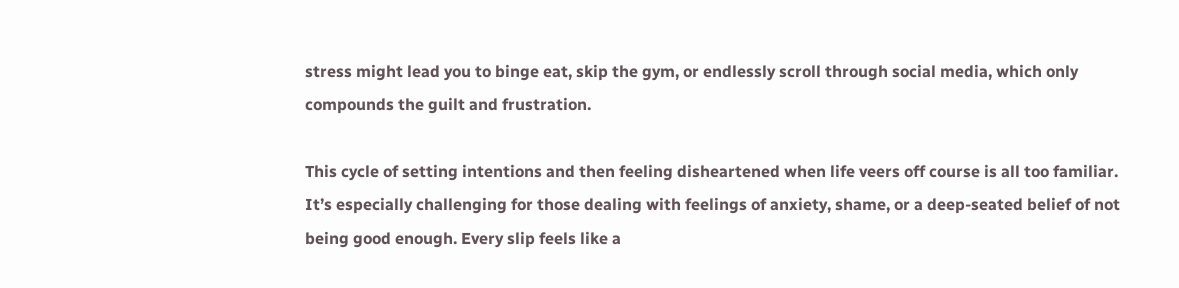stress might lead you to binge eat, skip the gym, or endlessly scroll through social media, which only compounds the guilt and frustration.

This cycle of setting intentions and then feeling disheartened when life veers off course is all too familiar. It’s especially challenging for those dealing with feelings of anxiety, shame, or a deep-seated belief of not being good enough. Every slip feels like a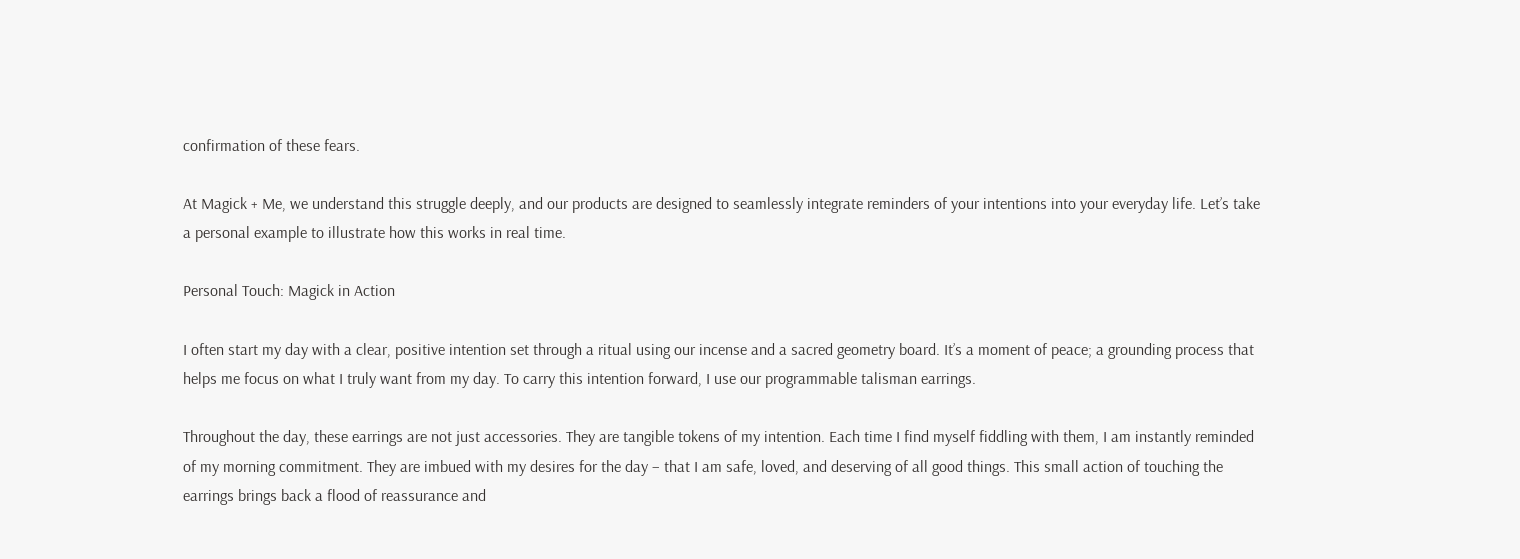confirmation of these fears.

At Magick + Me, we understand this struggle deeply, and our products are designed to seamlessly integrate reminders of your intentions into your everyday life. Let’s take a personal example to illustrate how this works in real time.

Personal Touch: Magick in Action

I often start my day with a clear, positive intention set through a ritual using our incense and a sacred geometry board. It’s a moment of peace; a grounding process that helps me focus on what I truly want from my day. To carry this intention forward, I use our programmable talisman earrings.

Throughout the day, these earrings are not just accessories. They are tangible tokens of my intention. Each time I find myself fiddling with them, I am instantly reminded of my morning commitment. They are imbued with my desires for the day – that I am safe, loved, and deserving of all good things. This small action of touching the earrings brings back a flood of reassurance and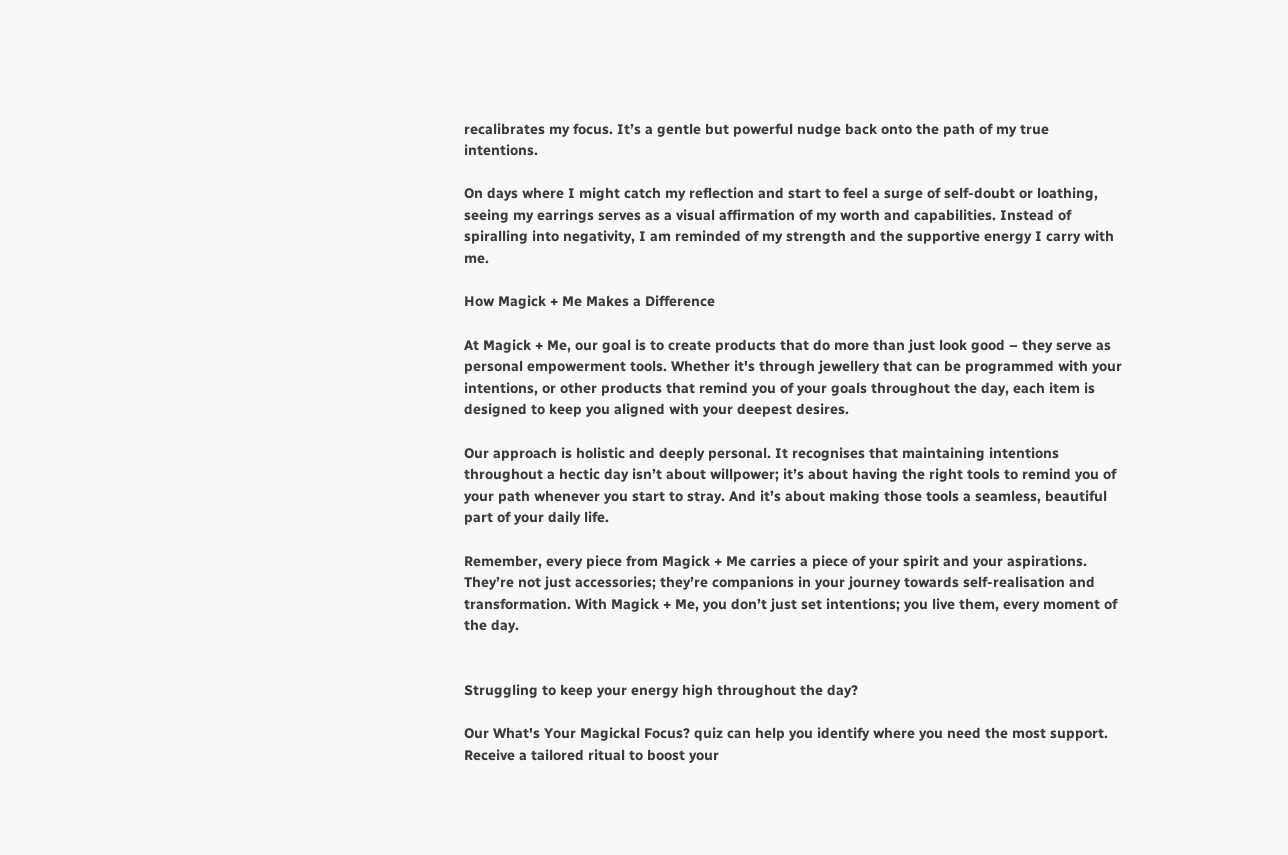recalibrates my focus. It’s a gentle but powerful nudge back onto the path of my true intentions.

On days where I might catch my reflection and start to feel a surge of self-doubt or loathing, seeing my earrings serves as a visual affirmation of my worth and capabilities. Instead of spiralling into negativity, I am reminded of my strength and the supportive energy I carry with me.

How Magick + Me Makes a Difference

At Magick + Me, our goal is to create products that do more than just look good – they serve as personal empowerment tools. Whether it's through jewellery that can be programmed with your intentions, or other products that remind you of your goals throughout the day, each item is designed to keep you aligned with your deepest desires.

Our approach is holistic and deeply personal. It recognises that maintaining intentions throughout a hectic day isn’t about willpower; it’s about having the right tools to remind you of your path whenever you start to stray. And it’s about making those tools a seamless, beautiful part of your daily life.

Remember, every piece from Magick + Me carries a piece of your spirit and your aspirations. They’re not just accessories; they’re companions in your journey towards self-realisation and transformation. With Magick + Me, you don’t just set intentions; you live them, every moment of the day.


Struggling to keep your energy high throughout the day?

Our What's Your Magickal Focus? quiz can help you identify where you need the most support. Receive a tailored ritual to boost your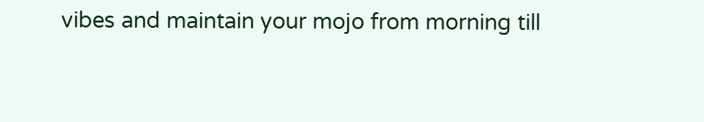vibes and maintain your mojo from morning till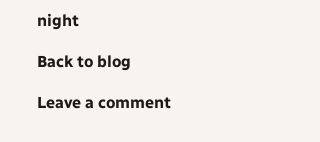night

Back to blog

Leave a comment